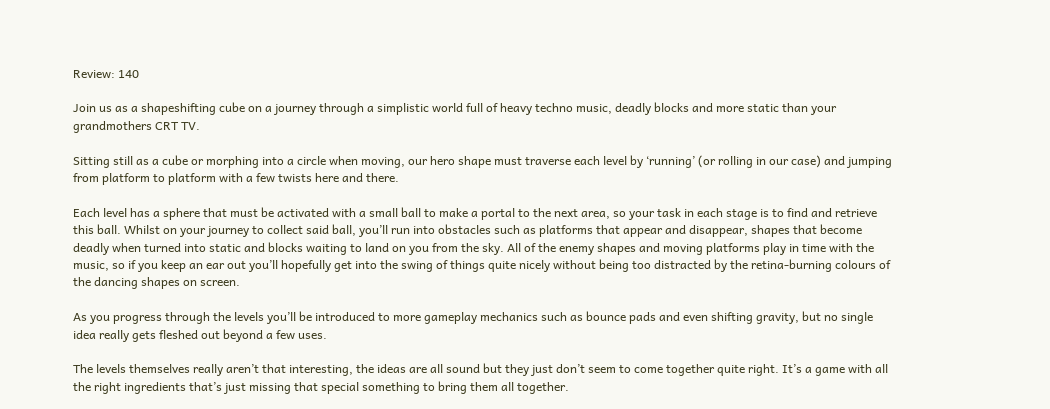Review: 140

Join us as a shapeshifting cube on a journey through a simplistic world full of heavy techno music, deadly blocks and more static than your grandmothers CRT TV.

Sitting still as a cube or morphing into a circle when moving, our hero shape must traverse each level by ‘running’ (or rolling in our case) and jumping from platform to platform with a few twists here and there.

Each level has a sphere that must be activated with a small ball to make a portal to the next area, so your task in each stage is to find and retrieve this ball. Whilst on your journey to collect said ball, you’ll run into obstacles such as platforms that appear and disappear, shapes that become deadly when turned into static and blocks waiting to land on you from the sky. All of the enemy shapes and moving platforms play in time with the music, so if you keep an ear out you’ll hopefully get into the swing of things quite nicely without being too distracted by the retina-burning colours of the dancing shapes on screen.

As you progress through the levels you’ll be introduced to more gameplay mechanics such as bounce pads and even shifting gravity, but no single idea really gets fleshed out beyond a few uses.

The levels themselves really aren’t that interesting, the ideas are all sound but they just don’t seem to come together quite right. It’s a game with all the right ingredients that’s just missing that special something to bring them all together.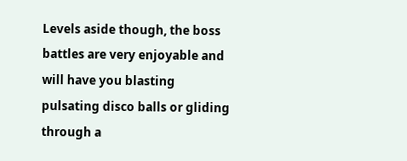Levels aside though, the boss battles are very enjoyable and will have you blasting pulsating disco balls or gliding through a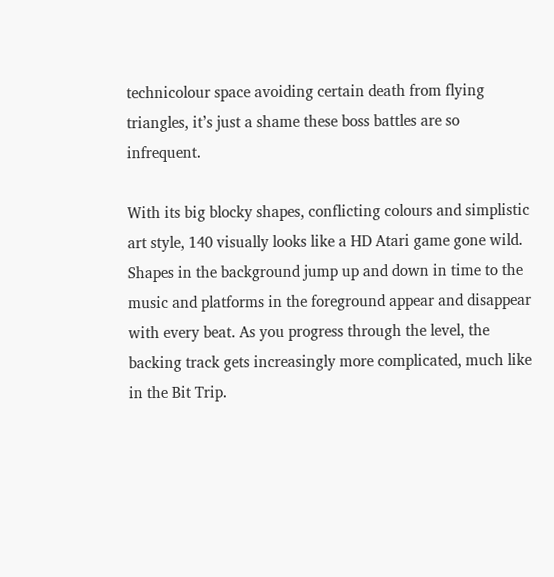technicolour space avoiding certain death from flying triangles, it’s just a shame these boss battles are so infrequent.

With its big blocky shapes, conflicting colours and simplistic art style, 140 visually looks like a HD Atari game gone wild. Shapes in the background jump up and down in time to the music and platforms in the foreground appear and disappear with every beat. As you progress through the level, the backing track gets increasingly more complicated, much like in the Bit Trip.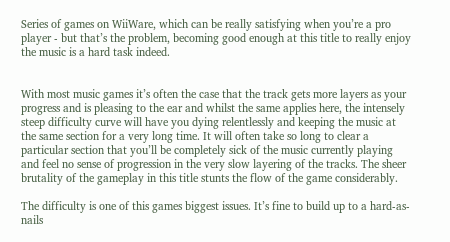Series of games on WiiWare, which can be really satisfying when you’re a pro player - but that’s the problem, becoming good enough at this title to really enjoy the music is a hard task indeed.


With most music games it’s often the case that the track gets more layers as your progress and is pleasing to the ear and whilst the same applies here, the intensely steep difficulty curve will have you dying relentlessly and keeping the music at the same section for a very long time. It will often take so long to clear a particular section that you’ll be completely sick of the music currently playing and feel no sense of progression in the very slow layering of the tracks. The sheer brutality of the gameplay in this title stunts the flow of the game considerably.

The difficulty is one of this games biggest issues. It’s fine to build up to a hard-as-nails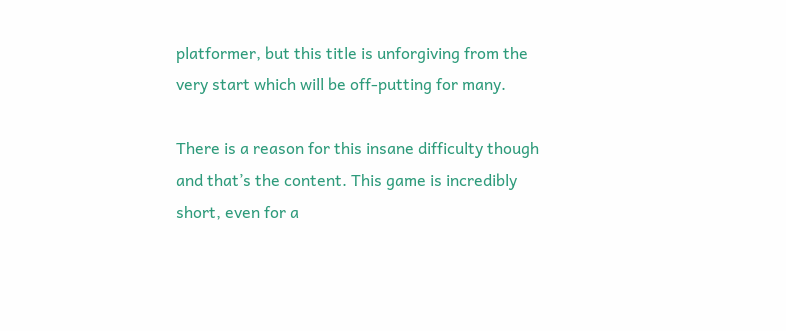platformer, but this title is unforgiving from the very start which will be off-putting for many.

There is a reason for this insane difficulty though and that’s the content. This game is incredibly short, even for a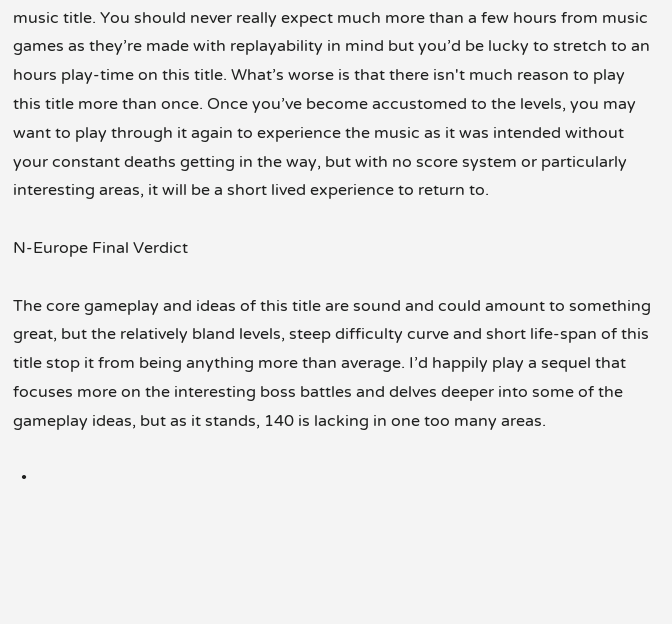music title. You should never really expect much more than a few hours from music games as they’re made with replayability in mind but you’d be lucky to stretch to an hours play-time on this title. What’s worse is that there isn't much reason to play this title more than once. Once you’ve become accustomed to the levels, you may want to play through it again to experience the music as it was intended without your constant deaths getting in the way, but with no score system or particularly interesting areas, it will be a short lived experience to return to.

N-Europe Final Verdict

The core gameplay and ideas of this title are sound and could amount to something great, but the relatively bland levels, steep difficulty curve and short life-span of this title stop it from being anything more than average. I’d happily play a sequel that focuses more on the interesting boss battles and delves deeper into some of the gameplay ideas, but as it stands, 140 is lacking in one too many areas.

  •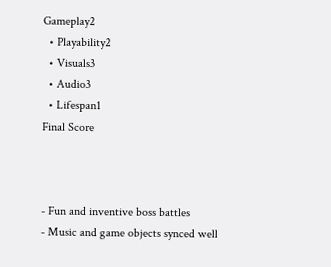Gameplay2
  • Playability2
  • Visuals3
  • Audio3
  • Lifespan1
Final Score



- Fun and inventive boss battles
- Music and game objects synced well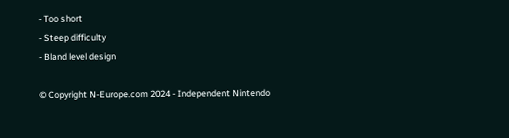- Too short
- Steep difficulty
- Bland level design

© Copyright N-Europe.com 2024 - Independent Nintendo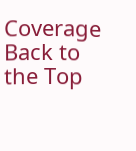Coverage Back to the Top